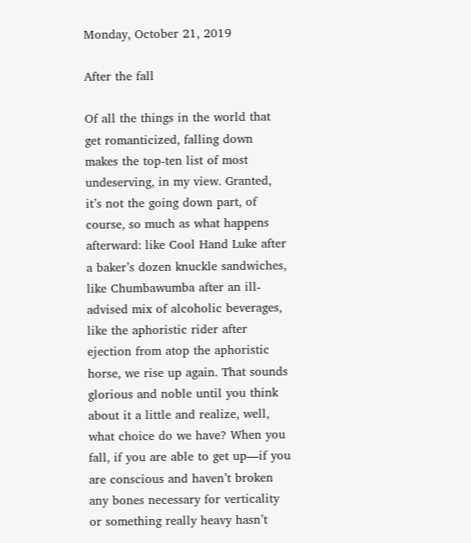Monday, October 21, 2019

After the fall

Of all the things in the world that get romanticized, falling down makes the top-ten list of most undeserving, in my view. Granted, it’s not the going down part, of course, so much as what happens afterward: like Cool Hand Luke after a baker’s dozen knuckle sandwiches, like Chumbawumba after an ill-advised mix of alcoholic beverages, like the aphoristic rider after ejection from atop the aphoristic horse, we rise up again. That sounds glorious and noble until you think about it a little and realize, well, what choice do we have? When you fall, if you are able to get up—if you are conscious and haven’t broken any bones necessary for verticality or something really heavy hasn’t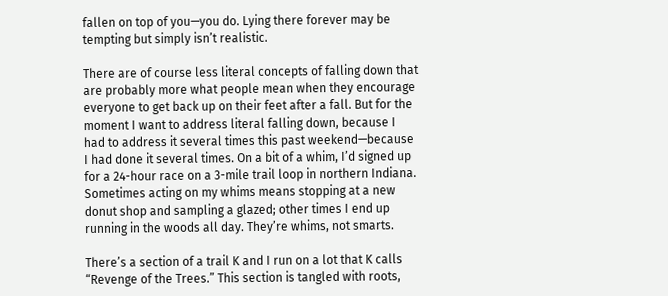fallen on top of you—you do. Lying there forever may be tempting but simply isn’t realistic.

There are of course less literal concepts of falling down that are probably more what people mean when they encourage everyone to get back up on their feet after a fall. But for the moment I want to address literal falling down, because I had to address it several times this past weekend—because I had done it several times. On a bit of a whim, I’d signed up for a 24-hour race on a 3-mile trail loop in northern Indiana. Sometimes acting on my whims means stopping at a new donut shop and sampling a glazed; other times I end up running in the woods all day. They’re whims, not smarts.

There’s a section of a trail K and I run on a lot that K calls “Revenge of the Trees.” This section is tangled with roots,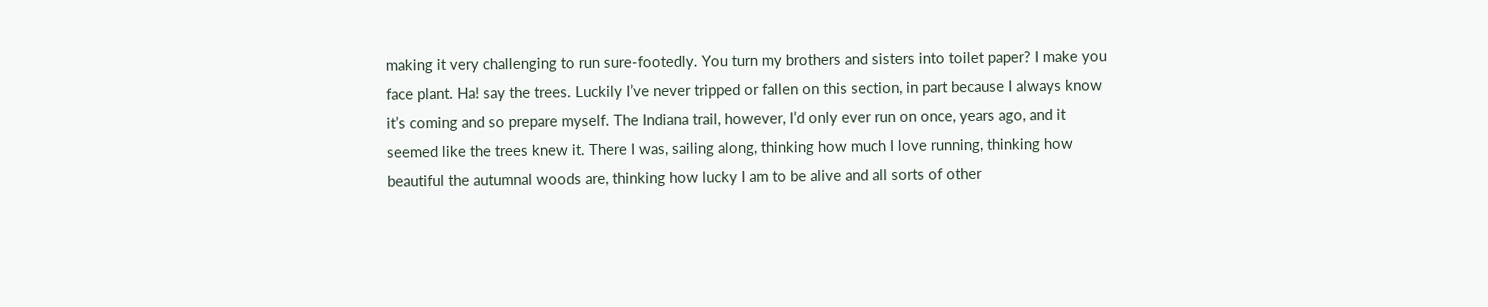making it very challenging to run sure-footedly. You turn my brothers and sisters into toilet paper? I make you face plant. Ha! say the trees. Luckily I’ve never tripped or fallen on this section, in part because I always know it’s coming and so prepare myself. The Indiana trail, however, I’d only ever run on once, years ago, and it seemed like the trees knew it. There I was, sailing along, thinking how much I love running, thinking how beautiful the autumnal woods are, thinking how lucky I am to be alive and all sorts of other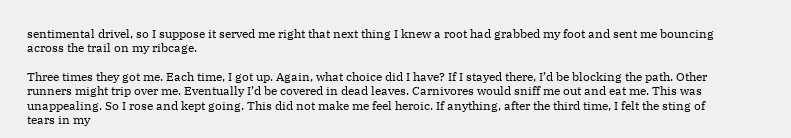sentimental drivel, so I suppose it served me right that next thing I knew a root had grabbed my foot and sent me bouncing across the trail on my ribcage.

Three times they got me. Each time, I got up. Again, what choice did I have? If I stayed there, I’d be blocking the path. Other runners might trip over me. Eventually I’d be covered in dead leaves. Carnivores would sniff me out and eat me. This was unappealing. So I rose and kept going. This did not make me feel heroic. If anything, after the third time, I felt the sting of tears in my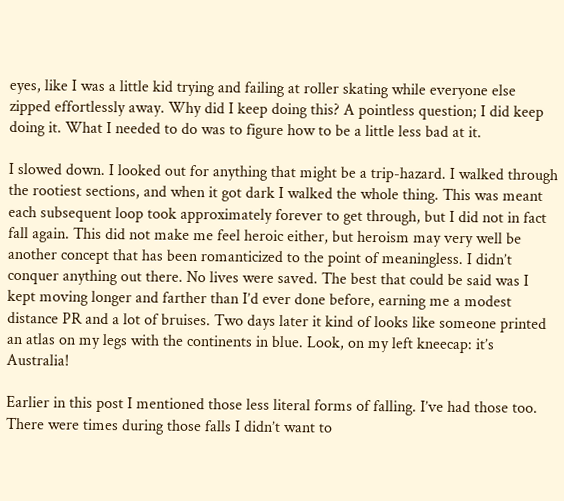eyes, like I was a little kid trying and failing at roller skating while everyone else zipped effortlessly away. Why did I keep doing this? A pointless question; I did keep doing it. What I needed to do was to figure how to be a little less bad at it.

I slowed down. I looked out for anything that might be a trip-hazard. I walked through the rootiest sections, and when it got dark I walked the whole thing. This was meant each subsequent loop took approximately forever to get through, but I did not in fact fall again. This did not make me feel heroic either, but heroism may very well be another concept that has been romanticized to the point of meaningless. I didn’t conquer anything out there. No lives were saved. The best that could be said was I kept moving longer and farther than I’d ever done before, earning me a modest distance PR and a lot of bruises. Two days later it kind of looks like someone printed an atlas on my legs with the continents in blue. Look, on my left kneecap: it’s Australia!

Earlier in this post I mentioned those less literal forms of falling. I’ve had those too. There were times during those falls I didn’t want to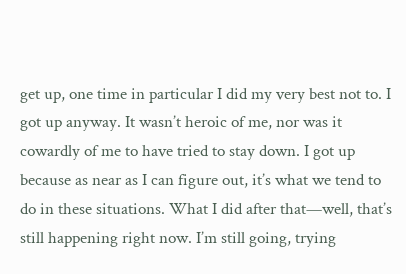get up, one time in particular I did my very best not to. I got up anyway. It wasn’t heroic of me, nor was it cowardly of me to have tried to stay down. I got up because as near as I can figure out, it’s what we tend to do in these situations. What I did after that—well, that’s still happening right now. I’m still going, trying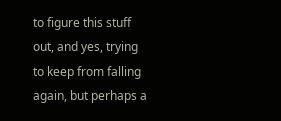to figure this stuff out, and yes, trying to keep from falling again, but perhaps a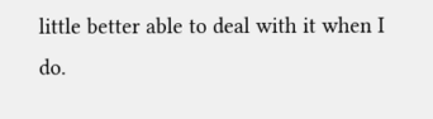little better able to deal with it when I do.